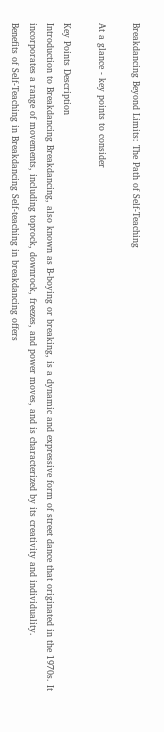Breakdancing Beyond Limits: The Path of Self-Teaching

At a glance - key points to consider

Key Points Description
Introduction to Breakdancing Breakdancing, also known as B-boying or breaking, is a dynamic and expressive form of street dance that originated in the 1970s. It incorporates a range of movements, including toprock, downrock, freezes, and power moves, and is characterized by its creativity and individuality.
Benefits of Self-Teaching in Breakdancing Self-teaching in breakdancing offers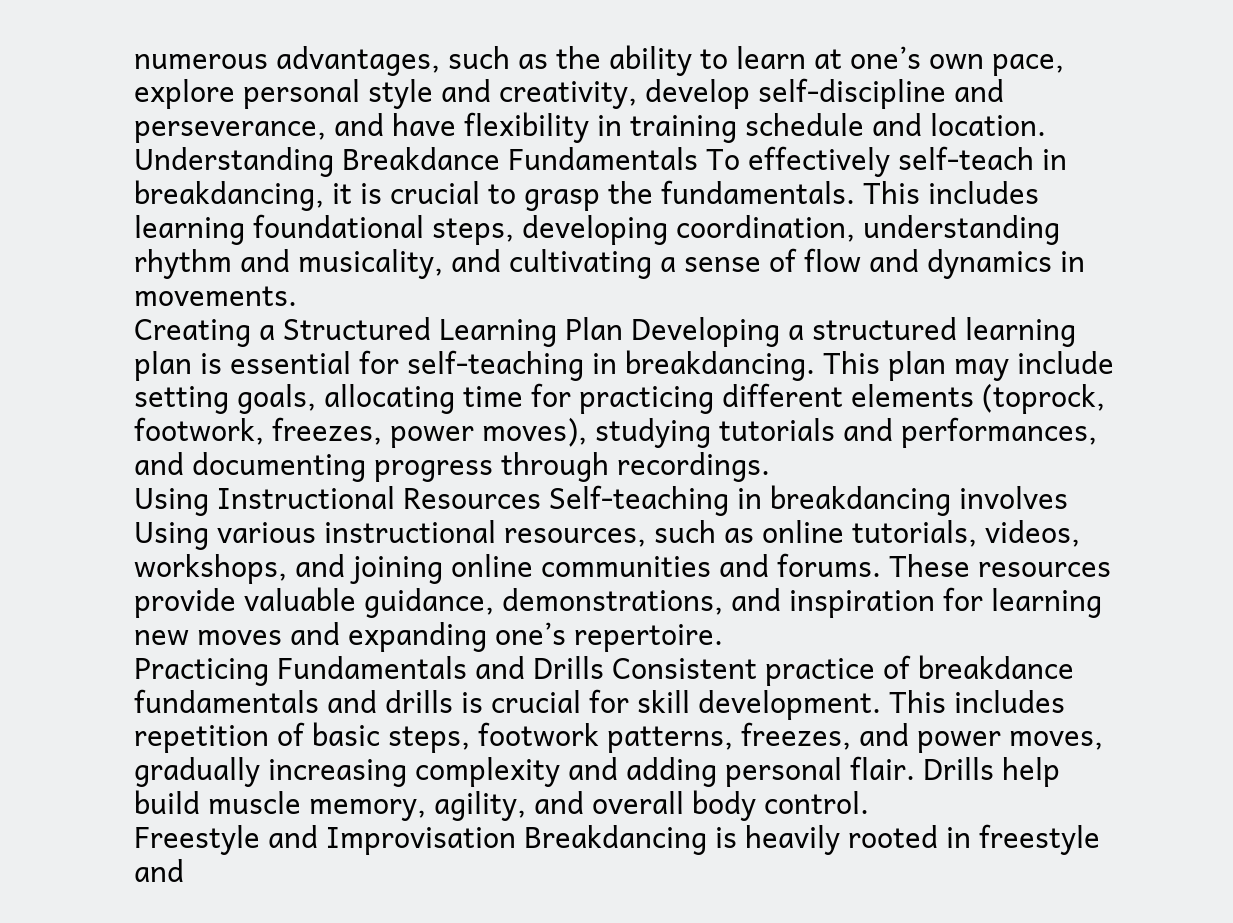numerous advantages, such as the ability to learn at one’s own pace, explore personal style and creativity, develop self-discipline and perseverance, and have flexibility in training schedule and location.
Understanding Breakdance Fundamentals To effectively self-teach in breakdancing, it is crucial to grasp the fundamentals. This includes learning foundational steps, developing coordination, understanding rhythm and musicality, and cultivating a sense of flow and dynamics in movements.
Creating a Structured Learning Plan Developing a structured learning plan is essential for self-teaching in breakdancing. This plan may include setting goals, allocating time for practicing different elements (toprock, footwork, freezes, power moves), studying tutorials and performances, and documenting progress through recordings.
Using Instructional Resources Self-teaching in breakdancing involves Using various instructional resources, such as online tutorials, videos, workshops, and joining online communities and forums. These resources provide valuable guidance, demonstrations, and inspiration for learning new moves and expanding one’s repertoire.
Practicing Fundamentals and Drills Consistent practice of breakdance fundamentals and drills is crucial for skill development. This includes repetition of basic steps, footwork patterns, freezes, and power moves, gradually increasing complexity and adding personal flair. Drills help build muscle memory, agility, and overall body control.
Freestyle and Improvisation Breakdancing is heavily rooted in freestyle and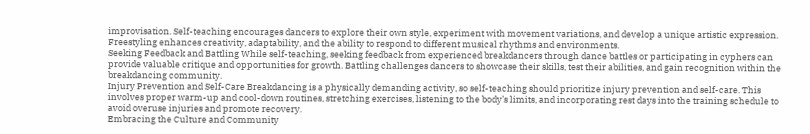improvisation. Self-teaching encourages dancers to explore their own style, experiment with movement variations, and develop a unique artistic expression. Freestyling enhances creativity, adaptability, and the ability to respond to different musical rhythms and environments.
Seeking Feedback and Battling While self-teaching, seeking feedback from experienced breakdancers through dance battles or participating in cyphers can provide valuable critique and opportunities for growth. Battling challenges dancers to showcase their skills, test their abilities, and gain recognition within the breakdancing community.
Injury Prevention and Self-Care Breakdancing is a physically demanding activity, so self-teaching should prioritize injury prevention and self-care. This involves proper warm-up and cool-down routines, stretching exercises, listening to the body’s limits, and incorporating rest days into the training schedule to avoid overuse injuries and promote recovery.
Embracing the Culture and Community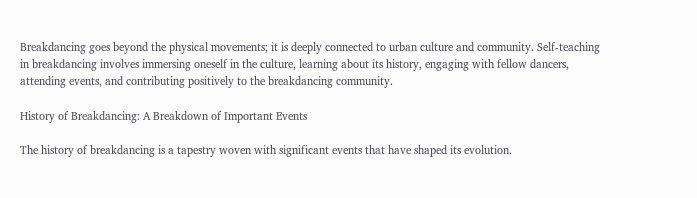Breakdancing goes beyond the physical movements; it is deeply connected to urban culture and community. Self-teaching in breakdancing involves immersing oneself in the culture, learning about its history, engaging with fellow dancers, attending events, and contributing positively to the breakdancing community.

History of Breakdancing: A Breakdown of Important Events

The history of breakdancing is a tapestry woven with significant events that have shaped its evolution.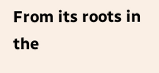From its roots in the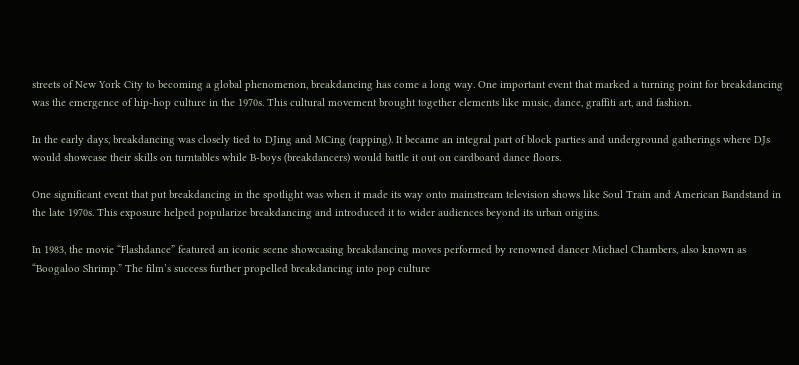streets of New York City to becoming a global phenomenon, breakdancing has come a long way. One important event that marked a turning point for breakdancing was the emergence of hip-hop culture in the 1970s. This cultural movement brought together elements like music, dance, graffiti art, and fashion.

In the early days, breakdancing was closely tied to DJing and MCing (rapping). It became an integral part of block parties and underground gatherings where DJs would showcase their skills on turntables while B-boys (breakdancers) would battle it out on cardboard dance floors.

One significant event that put breakdancing in the spotlight was when it made its way onto mainstream television shows like Soul Train and American Bandstand in the late 1970s. This exposure helped popularize breakdancing and introduced it to wider audiences beyond its urban origins.

In 1983, the movie “Flashdance” featured an iconic scene showcasing breakdancing moves performed by renowned dancer Michael Chambers, also known as “Boogaloo Shrimp.” The film’s success further propelled breakdancing into pop culture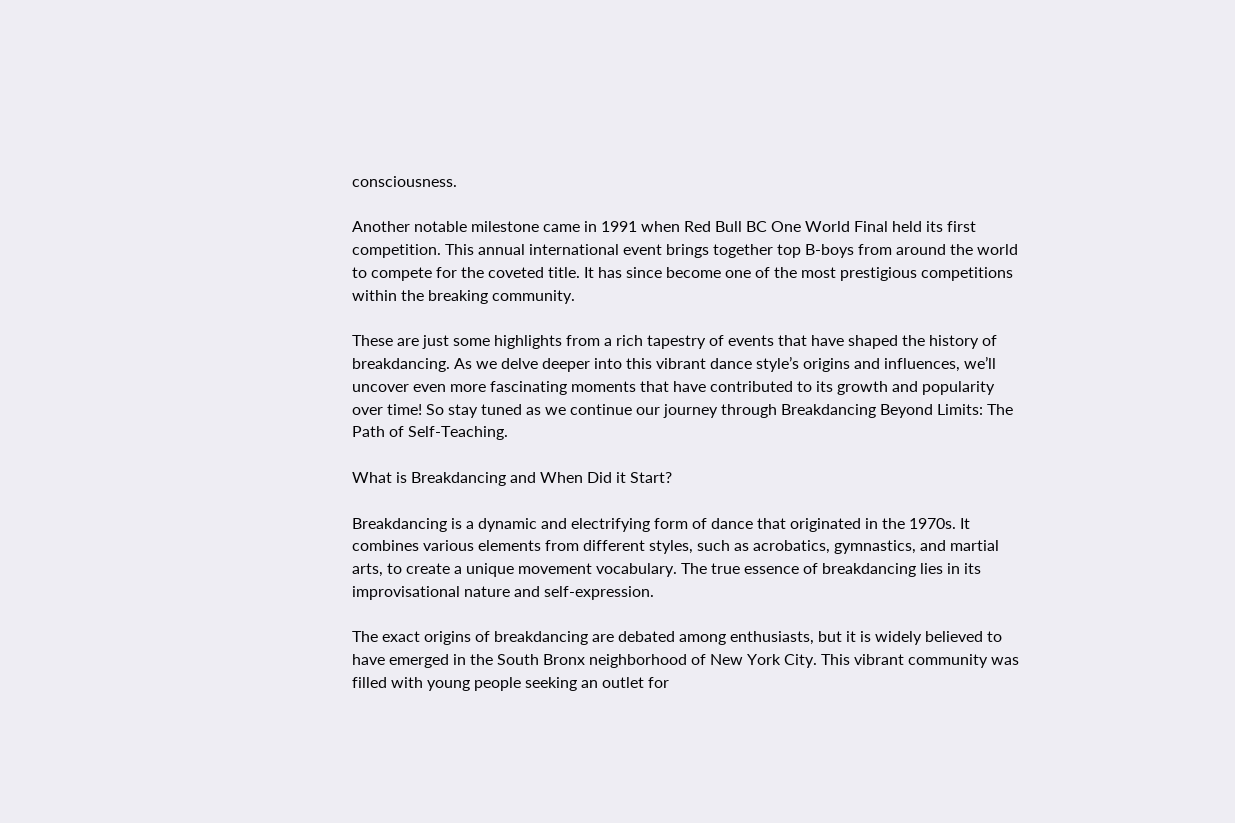consciousness.

Another notable milestone came in 1991 when Red Bull BC One World Final held its first competition. This annual international event brings together top B-boys from around the world to compete for the coveted title. It has since become one of the most prestigious competitions within the breaking community.

These are just some highlights from a rich tapestry of events that have shaped the history of breakdancing. As we delve deeper into this vibrant dance style’s origins and influences, we’ll uncover even more fascinating moments that have contributed to its growth and popularity over time! So stay tuned as we continue our journey through Breakdancing Beyond Limits: The Path of Self-Teaching.

What is Breakdancing and When Did it Start?

Breakdancing is a dynamic and electrifying form of dance that originated in the 1970s. It combines various elements from different styles, such as acrobatics, gymnastics, and martial arts, to create a unique movement vocabulary. The true essence of breakdancing lies in its improvisational nature and self-expression.

The exact origins of breakdancing are debated among enthusiasts, but it is widely believed to have emerged in the South Bronx neighborhood of New York City. This vibrant community was filled with young people seeking an outlet for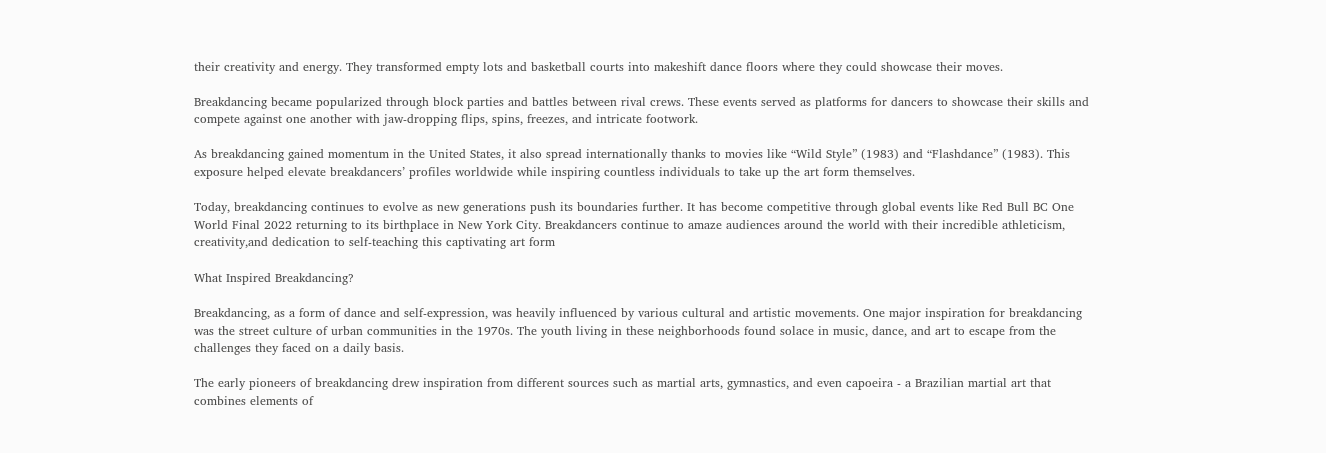their creativity and energy. They transformed empty lots and basketball courts into makeshift dance floors where they could showcase their moves.

Breakdancing became popularized through block parties and battles between rival crews. These events served as platforms for dancers to showcase their skills and compete against one another with jaw-dropping flips, spins, freezes, and intricate footwork.

As breakdancing gained momentum in the United States, it also spread internationally thanks to movies like “Wild Style” (1983) and “Flashdance” (1983). This exposure helped elevate breakdancers’ profiles worldwide while inspiring countless individuals to take up the art form themselves.

Today, breakdancing continues to evolve as new generations push its boundaries further. It has become competitive through global events like Red Bull BC One World Final 2022 returning to its birthplace in New York City. Breakdancers continue to amaze audiences around the world with their incredible athleticism, creativity,and dedication to self-teaching this captivating art form

What Inspired Breakdancing?

Breakdancing, as a form of dance and self-expression, was heavily influenced by various cultural and artistic movements. One major inspiration for breakdancing was the street culture of urban communities in the 1970s. The youth living in these neighborhoods found solace in music, dance, and art to escape from the challenges they faced on a daily basis.

The early pioneers of breakdancing drew inspiration from different sources such as martial arts, gymnastics, and even capoeira - a Brazilian martial art that combines elements of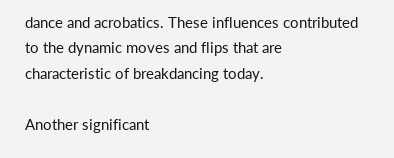dance and acrobatics. These influences contributed to the dynamic moves and flips that are characteristic of breakdancing today.

Another significant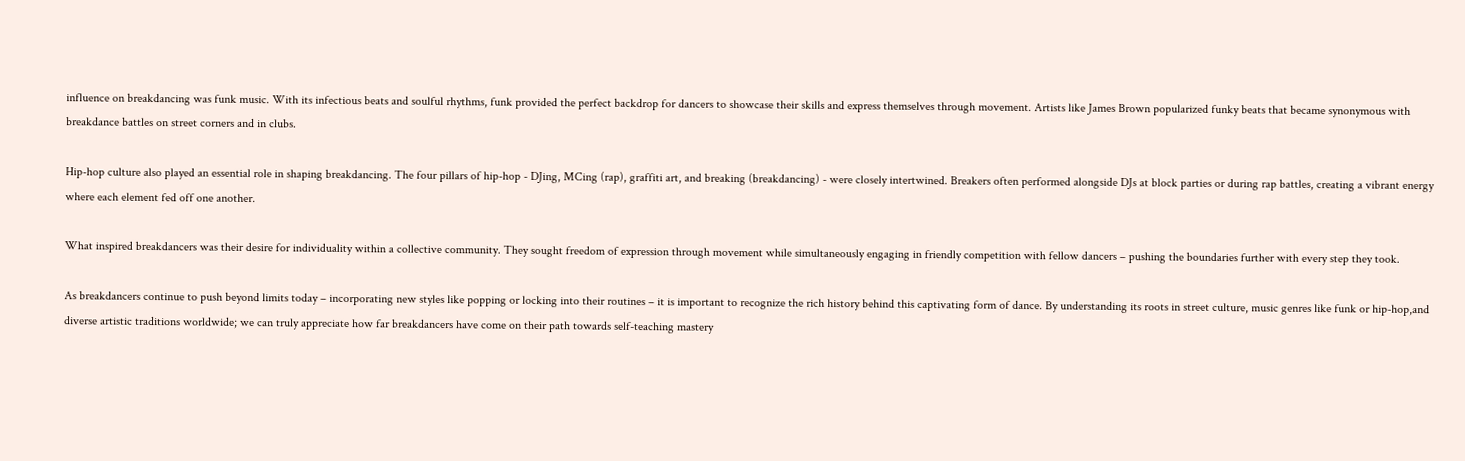influence on breakdancing was funk music. With its infectious beats and soulful rhythms, funk provided the perfect backdrop for dancers to showcase their skills and express themselves through movement. Artists like James Brown popularized funky beats that became synonymous with breakdance battles on street corners and in clubs.

Hip-hop culture also played an essential role in shaping breakdancing. The four pillars of hip-hop - DJing, MCing (rap), graffiti art, and breaking (breakdancing) - were closely intertwined. Breakers often performed alongside DJs at block parties or during rap battles, creating a vibrant energy where each element fed off one another.

What inspired breakdancers was their desire for individuality within a collective community. They sought freedom of expression through movement while simultaneously engaging in friendly competition with fellow dancers – pushing the boundaries further with every step they took.

As breakdancers continue to push beyond limits today – incorporating new styles like popping or locking into their routines – it is important to recognize the rich history behind this captivating form of dance. By understanding its roots in street culture, music genres like funk or hip-hop,and diverse artistic traditions worldwide; we can truly appreciate how far breakdancers have come on their path towards self-teaching mastery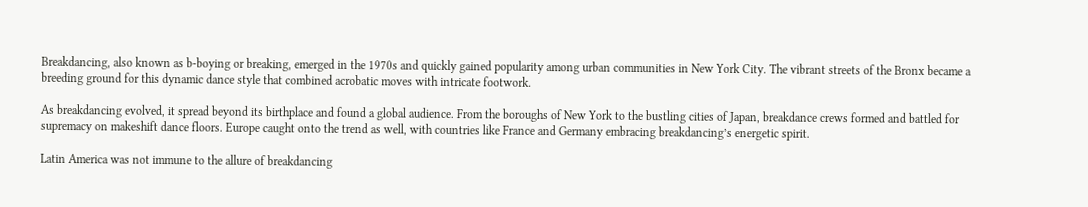Breakdancing, also known as b-boying or breaking, emerged in the 1970s and quickly gained popularity among urban communities in New York City. The vibrant streets of the Bronx became a breeding ground for this dynamic dance style that combined acrobatic moves with intricate footwork.

As breakdancing evolved, it spread beyond its birthplace and found a global audience. From the boroughs of New York to the bustling cities of Japan, breakdance crews formed and battled for supremacy on makeshift dance floors. Europe caught onto the trend as well, with countries like France and Germany embracing breakdancing’s energetic spirit.

Latin America was not immune to the allure of breakdancing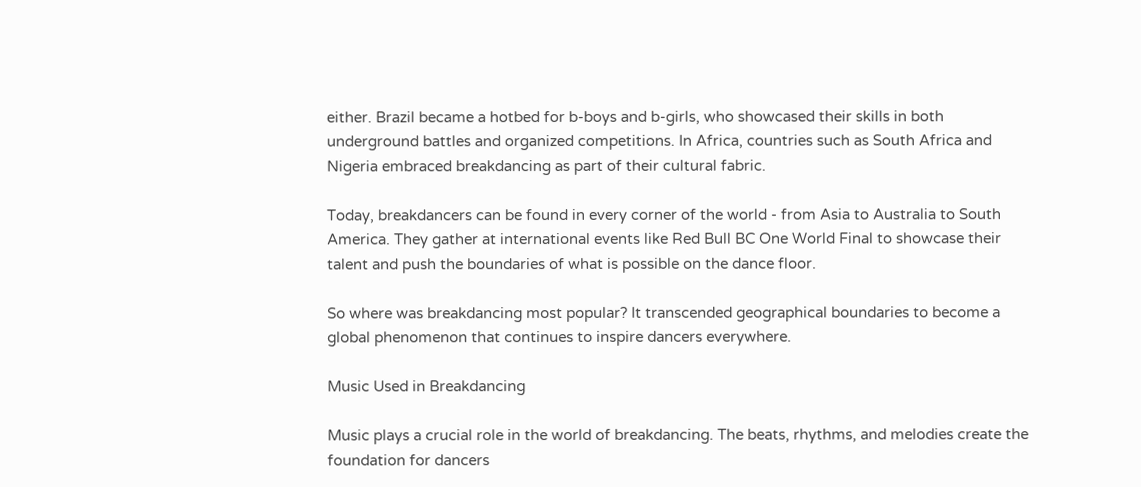either. Brazil became a hotbed for b-boys and b-girls, who showcased their skills in both underground battles and organized competitions. In Africa, countries such as South Africa and Nigeria embraced breakdancing as part of their cultural fabric.

Today, breakdancers can be found in every corner of the world - from Asia to Australia to South America. They gather at international events like Red Bull BC One World Final to showcase their talent and push the boundaries of what is possible on the dance floor.

So where was breakdancing most popular? It transcended geographical boundaries to become a global phenomenon that continues to inspire dancers everywhere.

Music Used in Breakdancing

Music plays a crucial role in the world of breakdancing. The beats, rhythms, and melodies create the foundation for dancers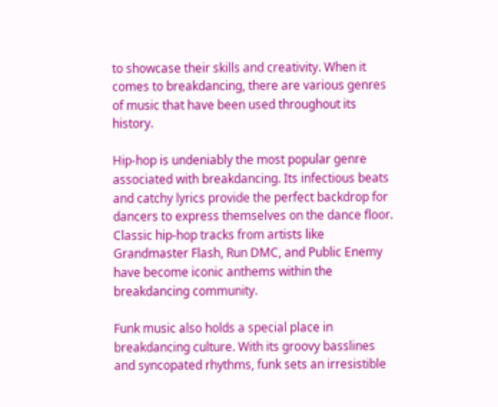to showcase their skills and creativity. When it comes to breakdancing, there are various genres of music that have been used throughout its history.

Hip-hop is undeniably the most popular genre associated with breakdancing. Its infectious beats and catchy lyrics provide the perfect backdrop for dancers to express themselves on the dance floor. Classic hip-hop tracks from artists like Grandmaster Flash, Run DMC, and Public Enemy have become iconic anthems within the breakdancing community.

Funk music also holds a special place in breakdancing culture. With its groovy basslines and syncopated rhythms, funk sets an irresistible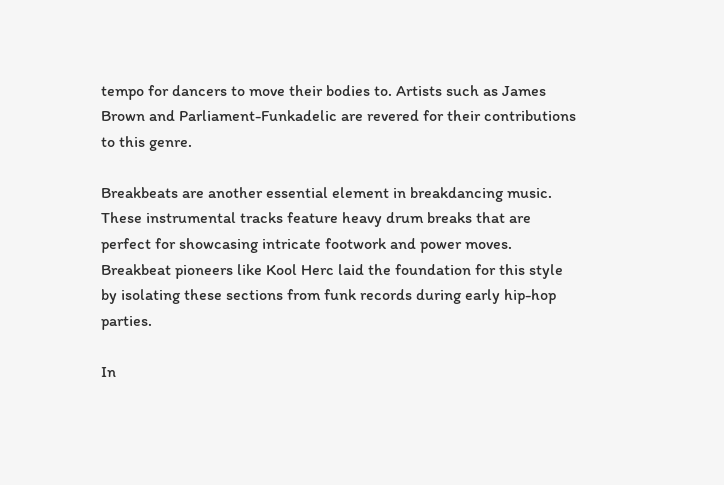tempo for dancers to move their bodies to. Artists such as James Brown and Parliament-Funkadelic are revered for their contributions to this genre.

Breakbeats are another essential element in breakdancing music. These instrumental tracks feature heavy drum breaks that are perfect for showcasing intricate footwork and power moves. Breakbeat pioneers like Kool Herc laid the foundation for this style by isolating these sections from funk records during early hip-hop parties.

In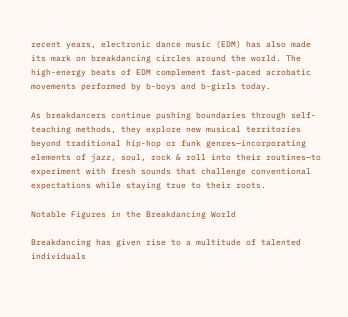recent years, electronic dance music (EDM) has also made its mark on breakdancing circles around the world. The high-energy beats of EDM complement fast-paced acrobatic movements performed by b-boys and b-girls today.

As breakdancers continue pushing boundaries through self-teaching methods, they explore new musical territories beyond traditional hip-hop or funk genres—incorporating elements of jazz, soul, rock & roll into their routines—to experiment with fresh sounds that challenge conventional expectations while staying true to their roots.

Notable Figures in the Breakdancing World

Breakdancing has given rise to a multitude of talented individuals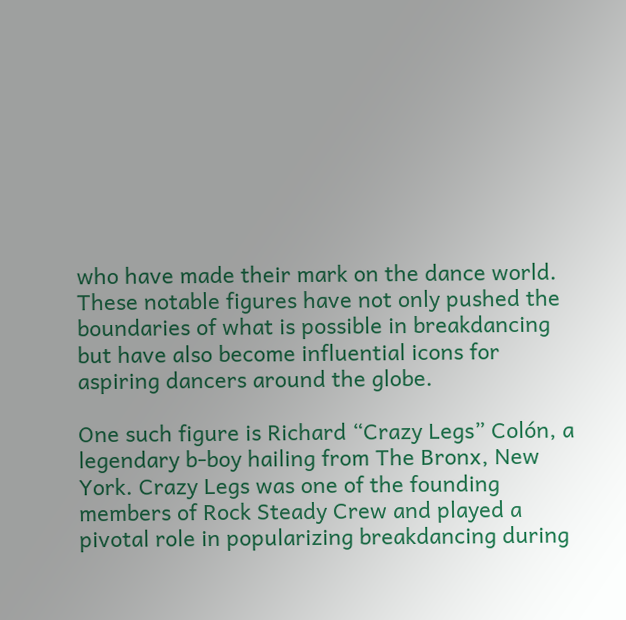who have made their mark on the dance world. These notable figures have not only pushed the boundaries of what is possible in breakdancing but have also become influential icons for aspiring dancers around the globe.

One such figure is Richard “Crazy Legs” Colón, a legendary b-boy hailing from The Bronx, New York. Crazy Legs was one of the founding members of Rock Steady Crew and played a pivotal role in popularizing breakdancing during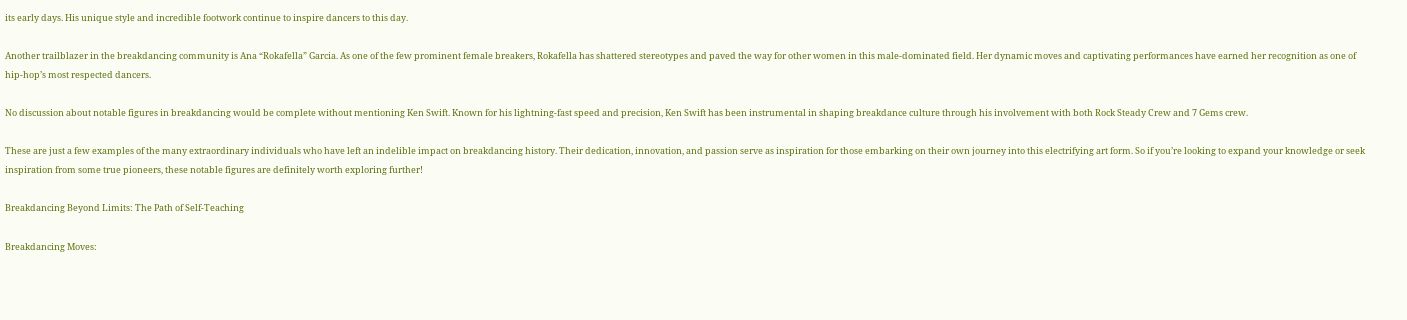its early days. His unique style and incredible footwork continue to inspire dancers to this day.

Another trailblazer in the breakdancing community is Ana “Rokafella” Garcia. As one of the few prominent female breakers, Rokafella has shattered stereotypes and paved the way for other women in this male-dominated field. Her dynamic moves and captivating performances have earned her recognition as one of hip-hop’s most respected dancers.

No discussion about notable figures in breakdancing would be complete without mentioning Ken Swift. Known for his lightning-fast speed and precision, Ken Swift has been instrumental in shaping breakdance culture through his involvement with both Rock Steady Crew and 7 Gems crew.

These are just a few examples of the many extraordinary individuals who have left an indelible impact on breakdancing history. Their dedication, innovation, and passion serve as inspiration for those embarking on their own journey into this electrifying art form. So if you’re looking to expand your knowledge or seek inspiration from some true pioneers, these notable figures are definitely worth exploring further!

Breakdancing Beyond Limits: The Path of Self-Teaching

Breakdancing Moves: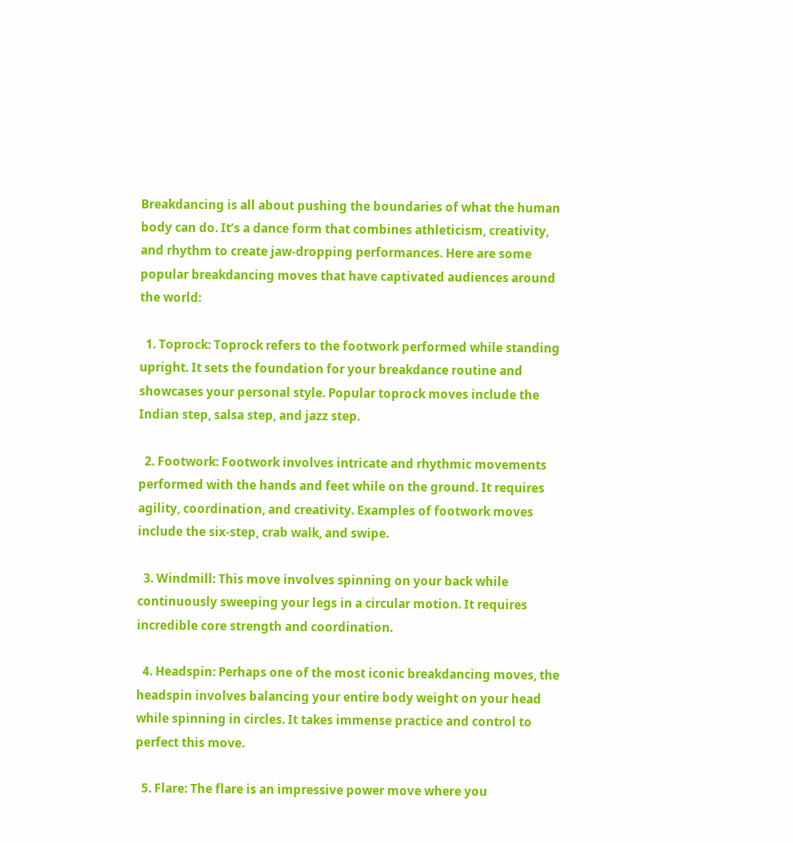Breakdancing is all about pushing the boundaries of what the human body can do. It’s a dance form that combines athleticism, creativity, and rhythm to create jaw-dropping performances. Here are some popular breakdancing moves that have captivated audiences around the world:

  1. Toprock: Toprock refers to the footwork performed while standing upright. It sets the foundation for your breakdance routine and showcases your personal style. Popular toprock moves include the Indian step, salsa step, and jazz step.

  2. Footwork: Footwork involves intricate and rhythmic movements performed with the hands and feet while on the ground. It requires agility, coordination, and creativity. Examples of footwork moves include the six-step, crab walk, and swipe.

  3. Windmill: This move involves spinning on your back while continuously sweeping your legs in a circular motion. It requires incredible core strength and coordination.

  4. Headspin: Perhaps one of the most iconic breakdancing moves, the headspin involves balancing your entire body weight on your head while spinning in circles. It takes immense practice and control to perfect this move.

  5. Flare: The flare is an impressive power move where you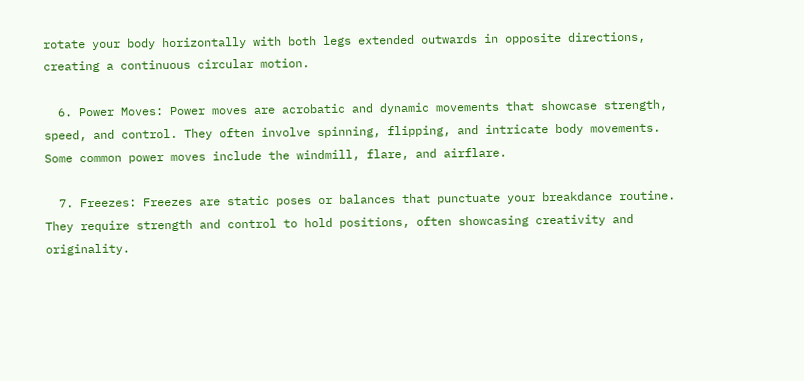rotate your body horizontally with both legs extended outwards in opposite directions, creating a continuous circular motion.

  6. Power Moves: Power moves are acrobatic and dynamic movements that showcase strength, speed, and control. They often involve spinning, flipping, and intricate body movements. Some common power moves include the windmill, flare, and airflare.

  7. Freezes: Freezes are static poses or balances that punctuate your breakdance routine. They require strength and control to hold positions, often showcasing creativity and originality.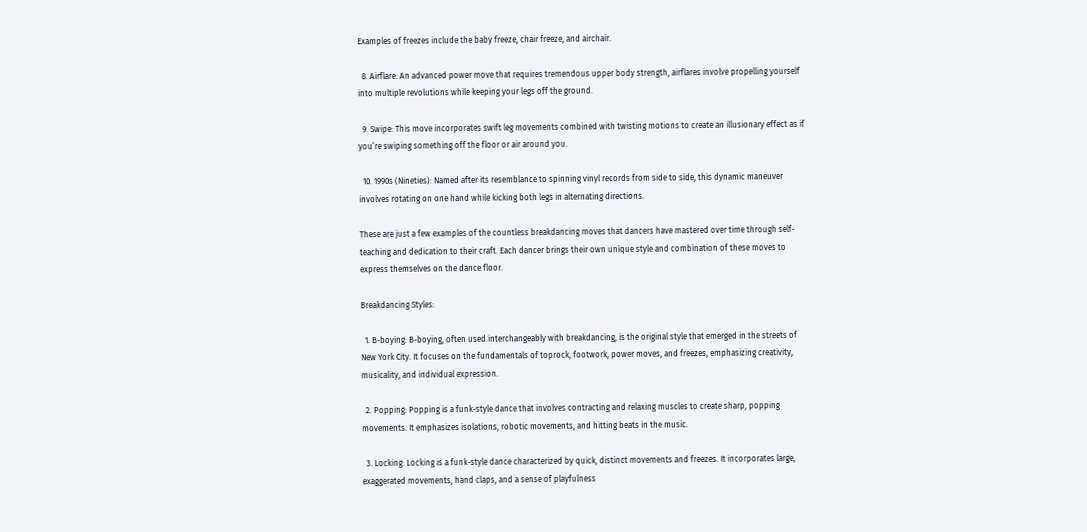Examples of freezes include the baby freeze, chair freeze, and airchair.

  8. Airflare: An advanced power move that requires tremendous upper body strength, airflares involve propelling yourself into multiple revolutions while keeping your legs off the ground.

  9. Swipe: This move incorporates swift leg movements combined with twisting motions to create an illusionary effect as if you’re swiping something off the floor or air around you.

  10. 1990s (Nineties): Named after its resemblance to spinning vinyl records from side to side, this dynamic maneuver involves rotating on one hand while kicking both legs in alternating directions.

These are just a few examples of the countless breakdancing moves that dancers have mastered over time through self-teaching and dedication to their craft. Each dancer brings their own unique style and combination of these moves to express themselves on the dance floor.

Breakdancing Styles:

  1. B-boying: B-boying, often used interchangeably with breakdancing, is the original style that emerged in the streets of New York City. It focuses on the fundamentals of toprock, footwork, power moves, and freezes, emphasizing creativity, musicality, and individual expression.

  2. Popping: Popping is a funk-style dance that involves contracting and relaxing muscles to create sharp, popping movements. It emphasizes isolations, robotic movements, and hitting beats in the music.

  3. Locking: Locking is a funk-style dance characterized by quick, distinct movements and freezes. It incorporates large, exaggerated movements, hand claps, and a sense of playfulness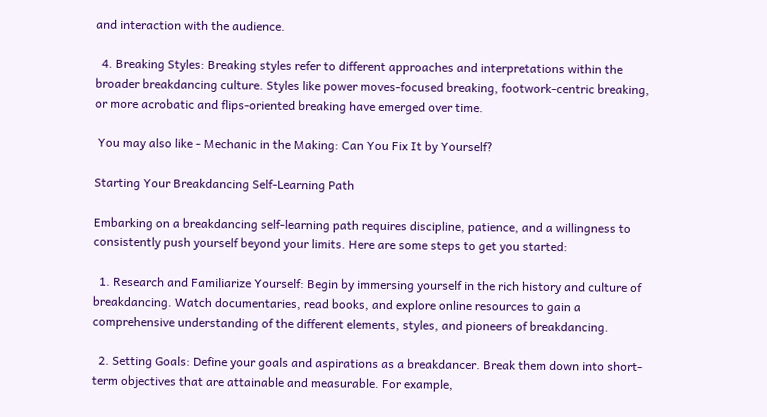and interaction with the audience.

  4. Breaking Styles: Breaking styles refer to different approaches and interpretations within the broader breakdancing culture. Styles like power moves-focused breaking, footwork-centric breaking, or more acrobatic and flips-oriented breaking have emerged over time.

 You may also like - Mechanic in the Making: Can You Fix It by Yourself?

Starting Your Breakdancing Self-Learning Path

Embarking on a breakdancing self-learning path requires discipline, patience, and a willingness to consistently push yourself beyond your limits. Here are some steps to get you started:

  1. Research and Familiarize Yourself: Begin by immersing yourself in the rich history and culture of breakdancing. Watch documentaries, read books, and explore online resources to gain a comprehensive understanding of the different elements, styles, and pioneers of breakdancing.

  2. Setting Goals: Define your goals and aspirations as a breakdancer. Break them down into short-term objectives that are attainable and measurable. For example,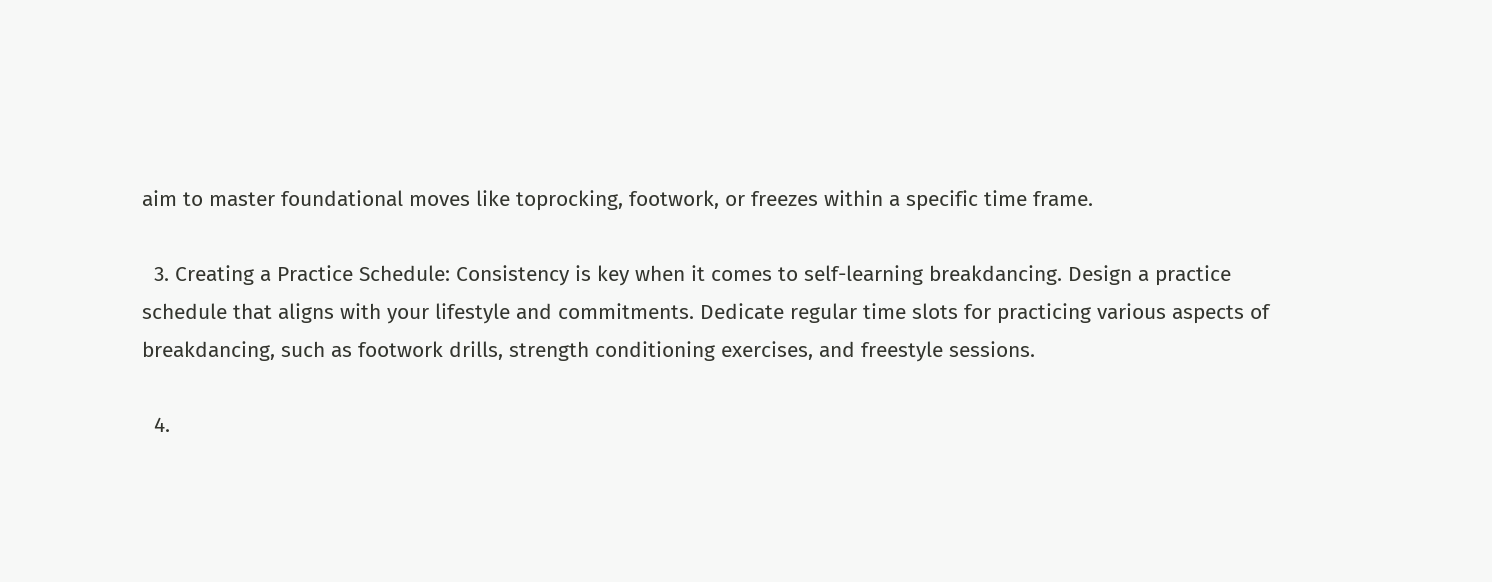aim to master foundational moves like toprocking, footwork, or freezes within a specific time frame.

  3. Creating a Practice Schedule: Consistency is key when it comes to self-learning breakdancing. Design a practice schedule that aligns with your lifestyle and commitments. Dedicate regular time slots for practicing various aspects of breakdancing, such as footwork drills, strength conditioning exercises, and freestyle sessions.

  4.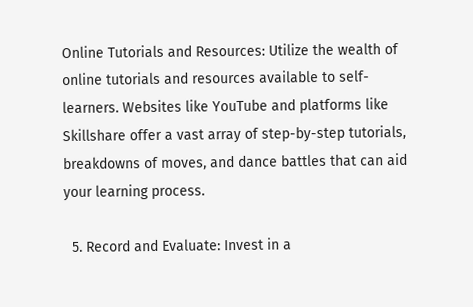Online Tutorials and Resources: Utilize the wealth of online tutorials and resources available to self-learners. Websites like YouTube and platforms like Skillshare offer a vast array of step-by-step tutorials, breakdowns of moves, and dance battles that can aid your learning process.

  5. Record and Evaluate: Invest in a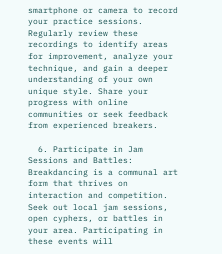smartphone or camera to record your practice sessions. Regularly review these recordings to identify areas for improvement, analyze your technique, and gain a deeper understanding of your own unique style. Share your progress with online communities or seek feedback from experienced breakers.

  6. Participate in Jam Sessions and Battles: Breakdancing is a communal art form that thrives on interaction and competition. Seek out local jam sessions, open cyphers, or battles in your area. Participating in these events will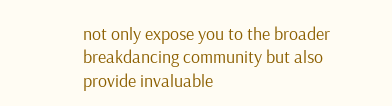not only expose you to the broader breakdancing community but also provide invaluable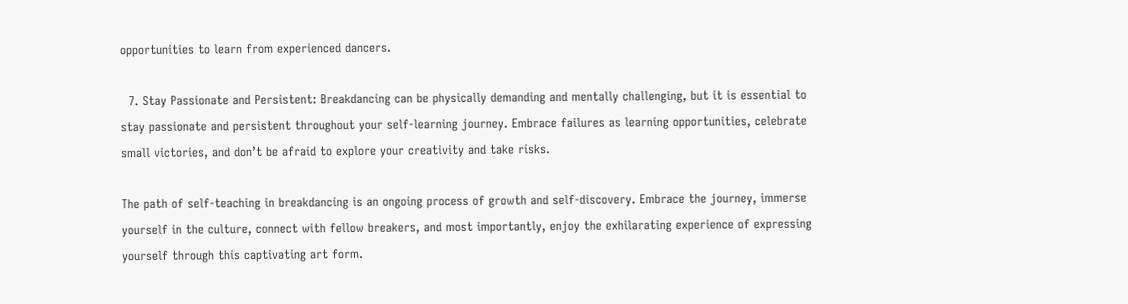opportunities to learn from experienced dancers.

  7. Stay Passionate and Persistent: Breakdancing can be physically demanding and mentally challenging, but it is essential to stay passionate and persistent throughout your self-learning journey. Embrace failures as learning opportunities, celebrate small victories, and don’t be afraid to explore your creativity and take risks.

The path of self-teaching in breakdancing is an ongoing process of growth and self-discovery. Embrace the journey, immerse yourself in the culture, connect with fellow breakers, and most importantly, enjoy the exhilarating experience of expressing yourself through this captivating art form.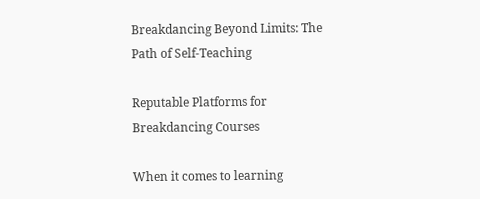Breakdancing Beyond Limits: The Path of Self-Teaching

Reputable Platforms for Breakdancing Courses

When it comes to learning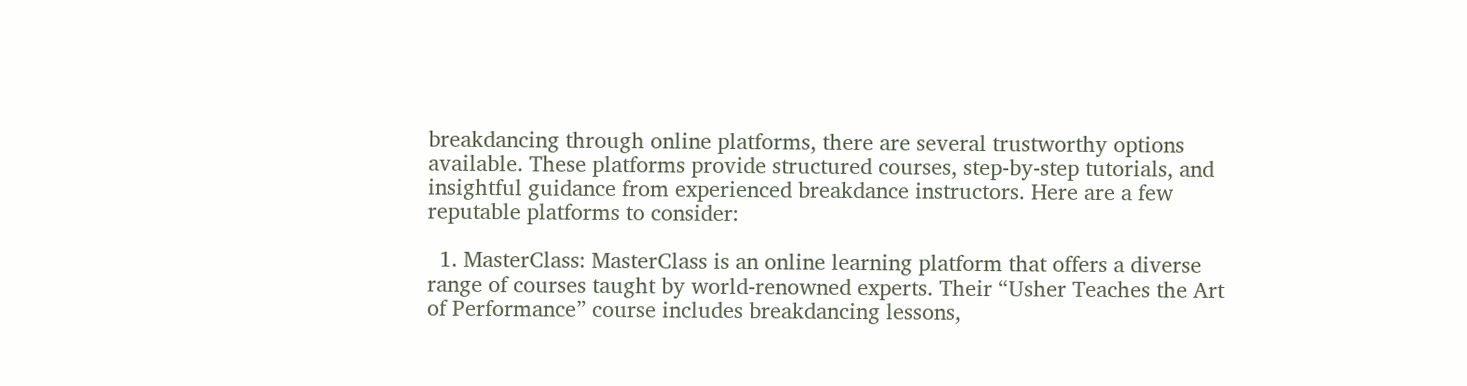breakdancing through online platforms, there are several trustworthy options available. These platforms provide structured courses, step-by-step tutorials, and insightful guidance from experienced breakdance instructors. Here are a few reputable platforms to consider:

  1. MasterClass: MasterClass is an online learning platform that offers a diverse range of courses taught by world-renowned experts. Their “Usher Teaches the Art of Performance” course includes breakdancing lessons,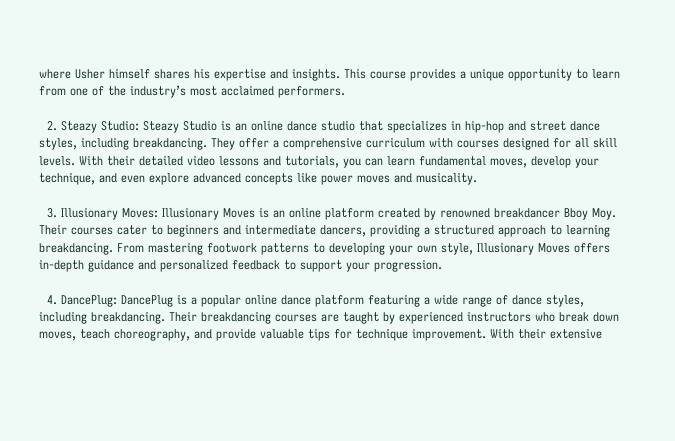where Usher himself shares his expertise and insights. This course provides a unique opportunity to learn from one of the industry’s most acclaimed performers.

  2. Steazy Studio: Steazy Studio is an online dance studio that specializes in hip-hop and street dance styles, including breakdancing. They offer a comprehensive curriculum with courses designed for all skill levels. With their detailed video lessons and tutorials, you can learn fundamental moves, develop your technique, and even explore advanced concepts like power moves and musicality.

  3. Illusionary Moves: Illusionary Moves is an online platform created by renowned breakdancer Bboy Moy. Their courses cater to beginners and intermediate dancers, providing a structured approach to learning breakdancing. From mastering footwork patterns to developing your own style, Illusionary Moves offers in-depth guidance and personalized feedback to support your progression.

  4. DancePlug: DancePlug is a popular online dance platform featuring a wide range of dance styles, including breakdancing. Their breakdancing courses are taught by experienced instructors who break down moves, teach choreography, and provide valuable tips for technique improvement. With their extensive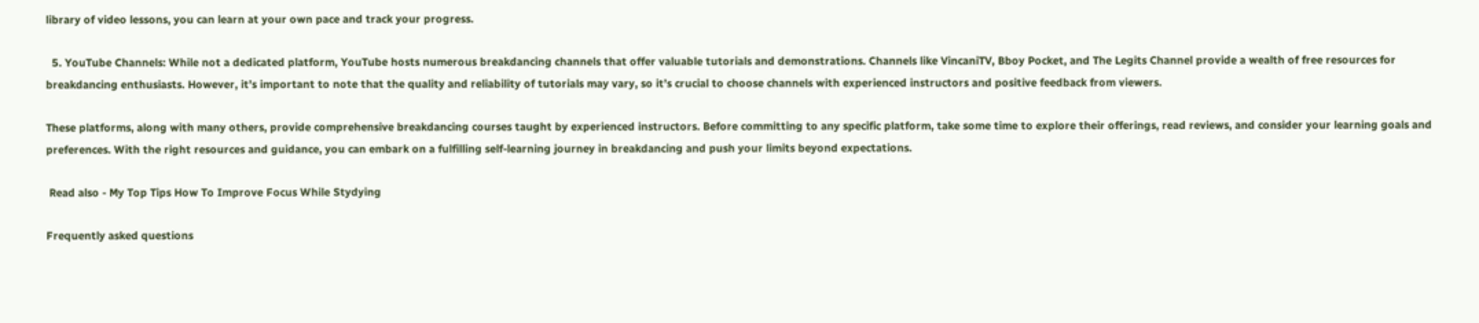library of video lessons, you can learn at your own pace and track your progress.

  5. YouTube Channels: While not a dedicated platform, YouTube hosts numerous breakdancing channels that offer valuable tutorials and demonstrations. Channels like VincaniTV, Bboy Pocket, and The Legits Channel provide a wealth of free resources for breakdancing enthusiasts. However, it’s important to note that the quality and reliability of tutorials may vary, so it’s crucial to choose channels with experienced instructors and positive feedback from viewers.

These platforms, along with many others, provide comprehensive breakdancing courses taught by experienced instructors. Before committing to any specific platform, take some time to explore their offerings, read reviews, and consider your learning goals and preferences. With the right resources and guidance, you can embark on a fulfilling self-learning journey in breakdancing and push your limits beyond expectations.

 Read also - My Top Tips How To Improve Focus While Stydying

Frequently asked questions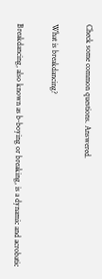Check some common questions. Answered.

What is breakdancing?

Breakdancing, also known as b-boying or breaking, is a dynamic and acrobatic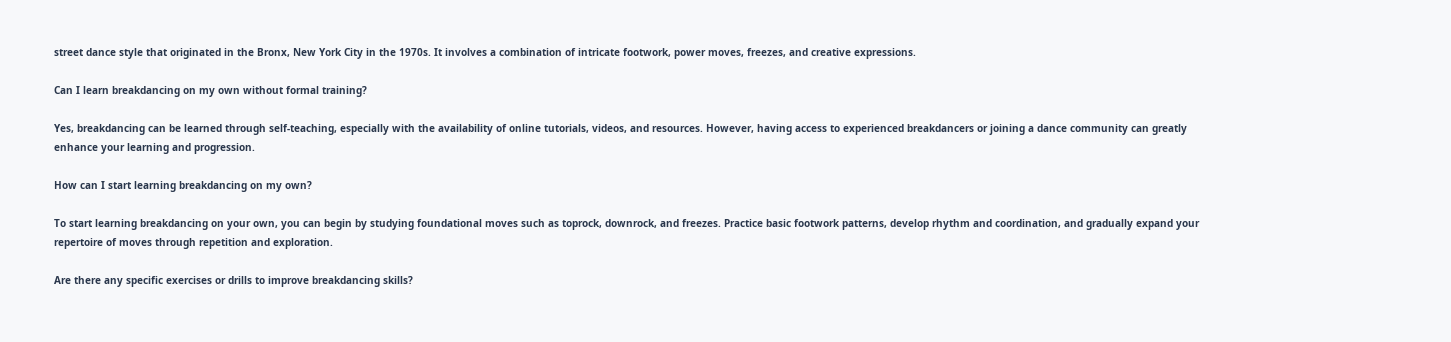street dance style that originated in the Bronx, New York City in the 1970s. It involves a combination of intricate footwork, power moves, freezes, and creative expressions.

Can I learn breakdancing on my own without formal training?

Yes, breakdancing can be learned through self-teaching, especially with the availability of online tutorials, videos, and resources. However, having access to experienced breakdancers or joining a dance community can greatly enhance your learning and progression.

How can I start learning breakdancing on my own?

To start learning breakdancing on your own, you can begin by studying foundational moves such as toprock, downrock, and freezes. Practice basic footwork patterns, develop rhythm and coordination, and gradually expand your repertoire of moves through repetition and exploration.

Are there any specific exercises or drills to improve breakdancing skills?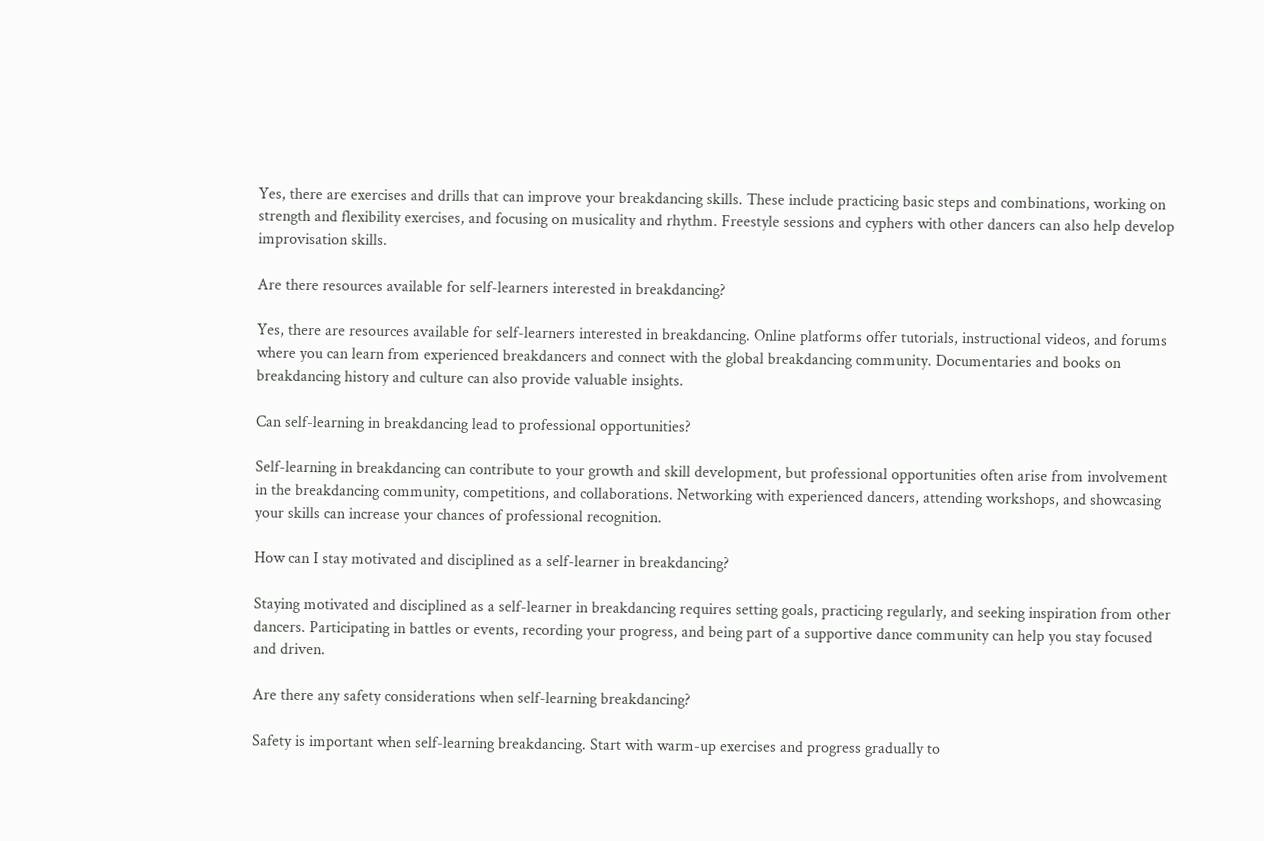Yes, there are exercises and drills that can improve your breakdancing skills. These include practicing basic steps and combinations, working on strength and flexibility exercises, and focusing on musicality and rhythm. Freestyle sessions and cyphers with other dancers can also help develop improvisation skills.

Are there resources available for self-learners interested in breakdancing?

Yes, there are resources available for self-learners interested in breakdancing. Online platforms offer tutorials, instructional videos, and forums where you can learn from experienced breakdancers and connect with the global breakdancing community. Documentaries and books on breakdancing history and culture can also provide valuable insights.

Can self-learning in breakdancing lead to professional opportunities?

Self-learning in breakdancing can contribute to your growth and skill development, but professional opportunities often arise from involvement in the breakdancing community, competitions, and collaborations. Networking with experienced dancers, attending workshops, and showcasing your skills can increase your chances of professional recognition.

How can I stay motivated and disciplined as a self-learner in breakdancing?

Staying motivated and disciplined as a self-learner in breakdancing requires setting goals, practicing regularly, and seeking inspiration from other dancers. Participating in battles or events, recording your progress, and being part of a supportive dance community can help you stay focused and driven.

Are there any safety considerations when self-learning breakdancing?

Safety is important when self-learning breakdancing. Start with warm-up exercises and progress gradually to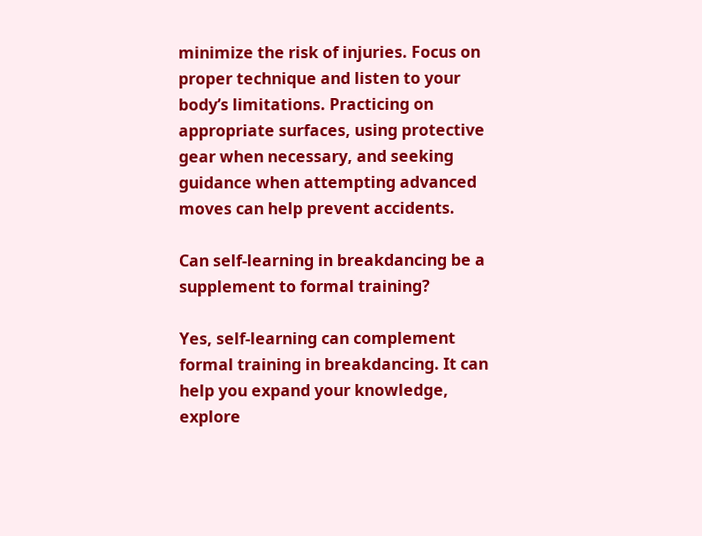minimize the risk of injuries. Focus on proper technique and listen to your body’s limitations. Practicing on appropriate surfaces, using protective gear when necessary, and seeking guidance when attempting advanced moves can help prevent accidents.

Can self-learning in breakdancing be a supplement to formal training?

Yes, self-learning can complement formal training in breakdancing. It can help you expand your knowledge, explore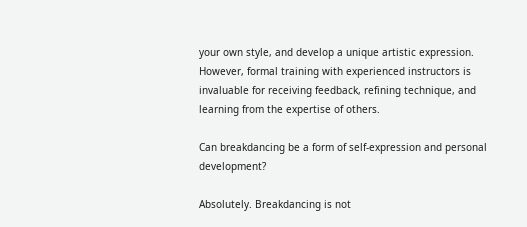your own style, and develop a unique artistic expression. However, formal training with experienced instructors is invaluable for receiving feedback, refining technique, and learning from the expertise of others.

Can breakdancing be a form of self-expression and personal development?

Absolutely. Breakdancing is not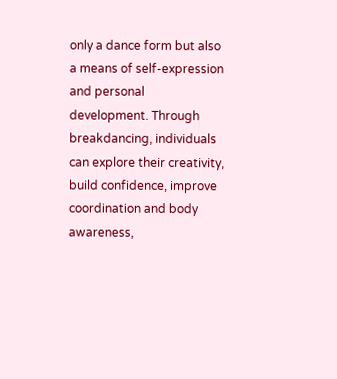only a dance form but also a means of self-expression and personal development. Through breakdancing, individuals can explore their creativity, build confidence, improve coordination and body awareness,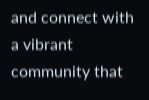and connect with a vibrant community that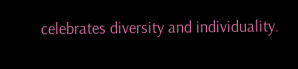celebrates diversity and individuality.